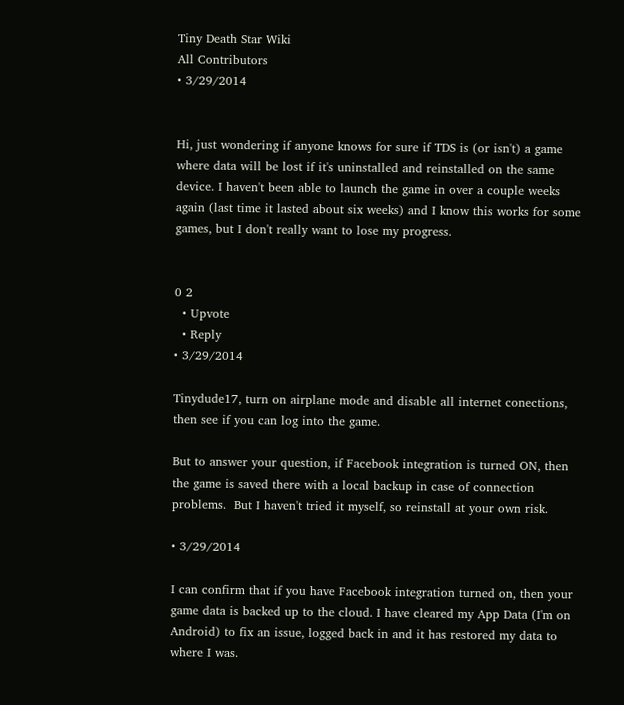Tiny Death Star Wiki
All Contributors
• 3/29/2014


Hi, just wondering if anyone knows for sure if TDS is (or isn't) a game where data will be lost if it's uninstalled and reinstalled on the same device. I haven't been able to launch the game in over a couple weeks again (last time it lasted about six weeks) and I know this works for some games, but I don't really want to lose my progress.


0 2
  • Upvote
  • Reply
• 3/29/2014

Tinydude17, turn on airplane mode and disable all internet conections, then see if you can log into the game.

But to answer your question, if Facebook integration is turned ON, then the game is saved there with a local backup in case of connection problems.  But I haven't tried it myself, so reinstall at your own risk.

• 3/29/2014

I can confirm that if you have Facebook integration turned on, then your game data is backed up to the cloud. I have cleared my App Data (I'm on Android) to fix an issue, logged back in and it has restored my data to where I was.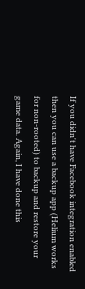If you didn't have Facebook integration enabled then you can use a backup app (Helium works for non-rooted) to backup and restore your game data. Again, I have done this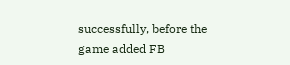successfully, before the game added FB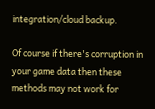integration/cloud backup.

Of course if there's corruption in your game data then these methods may not work for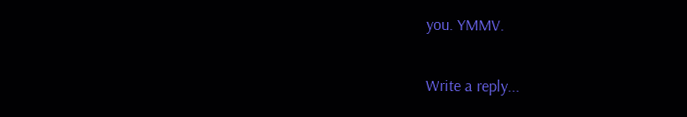you. YMMV.

Write a reply...